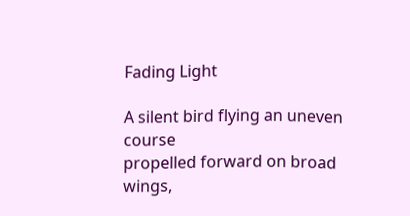Fading Light

A silent bird flying an uneven course
propelled forward on broad wings,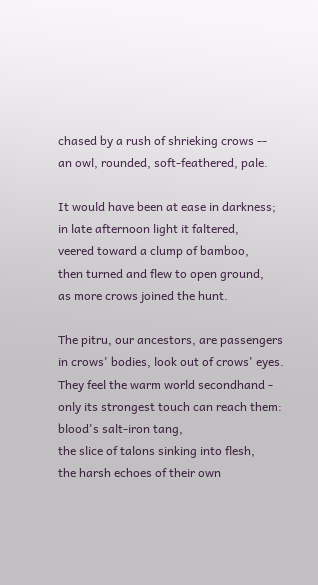chased by a rush of shrieking crows --
an owl, rounded, soft-feathered, pale.

It would have been at ease in darkness;
in late afternoon light it faltered,
veered toward a clump of bamboo,
then turned and flew to open ground,
as more crows joined the hunt.

The pitru, our ancestors, are passengers
in crows' bodies, look out of crows' eyes.
They feel the warm world secondhand -
only its strongest touch can reach them:
blood's salt-iron tang,
the slice of talons sinking into flesh,
the harsh echoes of their own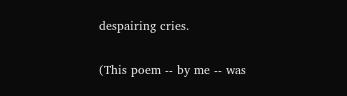despairing cries.

(This poem -- by me -- was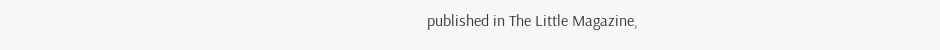published in The Little Magazine,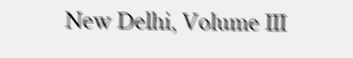New Delhi, Volume III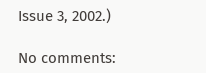Issue 3, 2002.)

No comments: